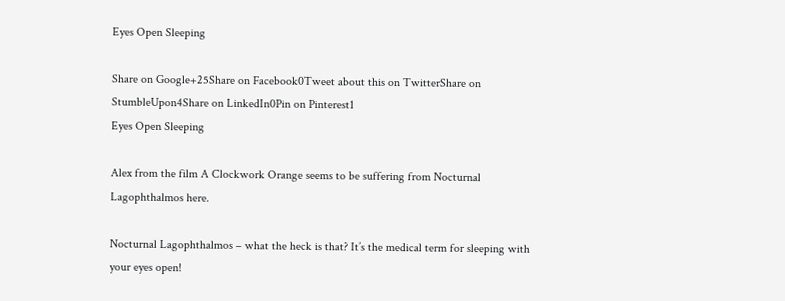Eyes Open Sleeping

Share on Google+25Share on Facebook0Tweet about this on TwitterShare on StumbleUpon4Share on LinkedIn0Pin on Pinterest1
Eyes Open Sleeping

Alex from the film A Clockwork Orange seems to be suffering from Nocturnal Lagophthalmos here.

Nocturnal Lagophthalmos – what the heck is that? It’s the medical term for sleeping with your eyes open!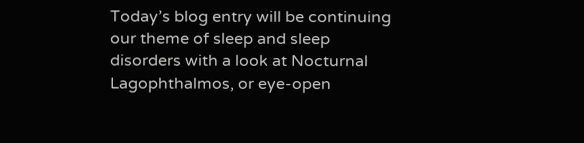Today’s blog entry will be continuing our theme of sleep and sleep disorders with a look at Nocturnal Lagophthalmos, or eye-open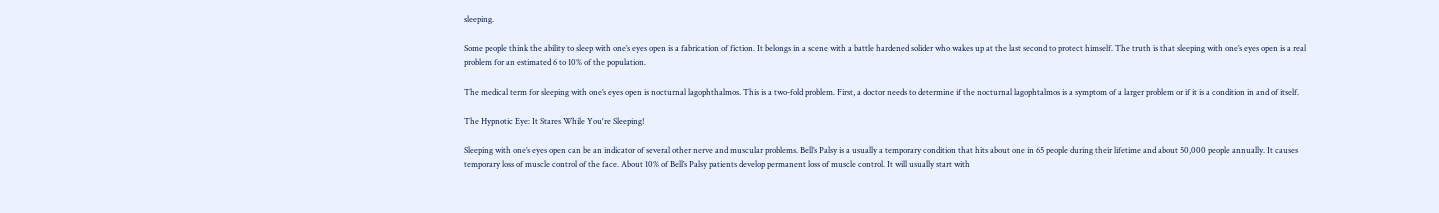sleeping.

Some people think the ability to sleep with one’s eyes open is a fabrication of fiction. It belongs in a scene with a battle hardened solider who wakes up at the last second to protect himself. The truth is that sleeping with one’s eyes open is a real problem for an estimated 6 to 10% of the population.

The medical term for sleeping with one’s eyes open is nocturnal lagophthalmos. This is a two-fold problem. First, a doctor needs to determine if the nocturnal lagophtalmos is a symptom of a larger problem or if it is a condition in and of itself.

The Hypnotic Eye: It Stares While You're Sleeping!

Sleeping with one’s eyes open can be an indicator of several other nerve and muscular problems. Bell’s Palsy is a usually a temporary condition that hits about one in 65 people during their lifetime and about 50,000 people annually. It causes temporary loss of muscle control of the face. About 10% of Bell’s Palsy patients develop permanent loss of muscle control. It will usually start with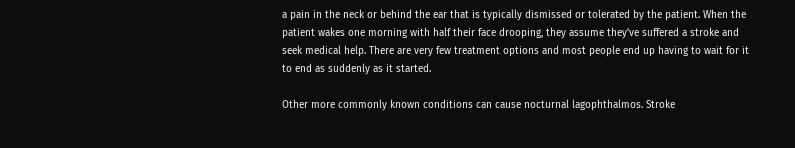a pain in the neck or behind the ear that is typically dismissed or tolerated by the patient. When the patient wakes one morning with half their face drooping, they assume they’ve suffered a stroke and seek medical help. There are very few treatment options and most people end up having to wait for it to end as suddenly as it started.

Other more commonly known conditions can cause nocturnal lagophthalmos. Stroke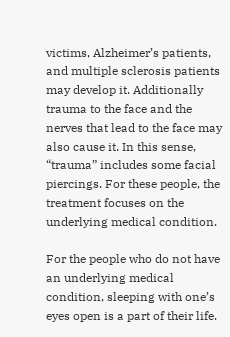victims, Alzheimer’s patients, and multiple sclerosis patients may develop it. Additionally trauma to the face and the nerves that lead to the face may also cause it. In this sense, “trauma” includes some facial piercings. For these people, the treatment focuses on the underlying medical condition.

For the people who do not have an underlying medical condition, sleeping with one’s eyes open is a part of their life.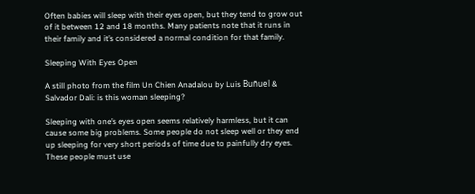Often babies will sleep with their eyes open, but they tend to grow out of it between 12 and 18 months. Many patients note that it runs in their family and it’s considered a normal condition for that family.

Sleeping With Eyes Open

A still photo from the film Un Chien Anadalou by Luis Buñuel & Salvador Dali: is this woman sleeping?

Sleeping with one’s eyes open seems relatively harmless, but it can cause some big problems. Some people do not sleep well or they end up sleeping for very short periods of time due to painfully dry eyes. These people must use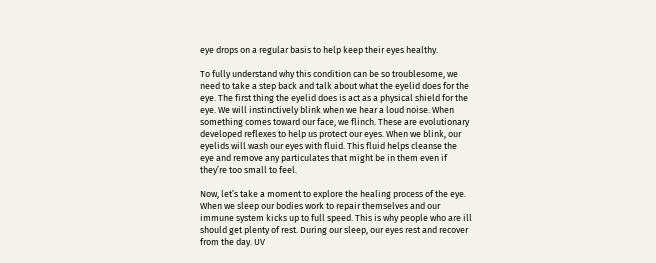eye drops on a regular basis to help keep their eyes healthy.

To fully understand why this condition can be so troublesome, we need to take a step back and talk about what the eyelid does for the eye. The first thing the eyelid does is act as a physical shield for the eye. We will instinctively blink when we hear a loud noise. When something comes toward our face, we flinch. These are evolutionary developed reflexes to help us protect our eyes. When we blink, our eyelids will wash our eyes with fluid. This fluid helps cleanse the eye and remove any particulates that might be in them even if they’re too small to feel.

Now, let’s take a moment to explore the healing process of the eye. When we sleep our bodies work to repair themselves and our immune system kicks up to full speed. This is why people who are ill should get plenty of rest. During our sleep, our eyes rest and recover from the day. UV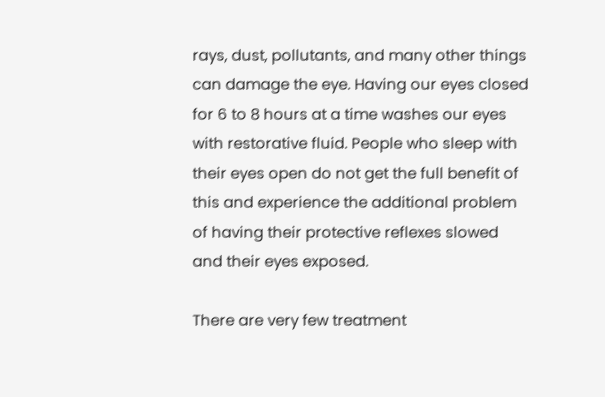rays, dust, pollutants, and many other things can damage the eye. Having our eyes closed for 6 to 8 hours at a time washes our eyes with restorative fluid. People who sleep with their eyes open do not get the full benefit of this and experience the additional problem of having their protective reflexes slowed and their eyes exposed.

There are very few treatment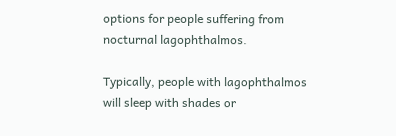options for people suffering from nocturnal lagophthalmos.

Typically, people with lagophthalmos will sleep with shades or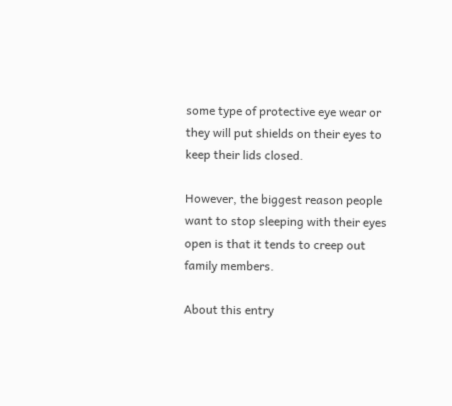some type of protective eye wear or they will put shields on their eyes to keep their lids closed.

However, the biggest reason people want to stop sleeping with their eyes open is that it tends to creep out family members.

About this entry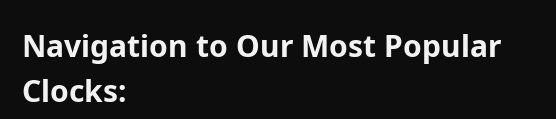Navigation to Our Most Popular Clocks: